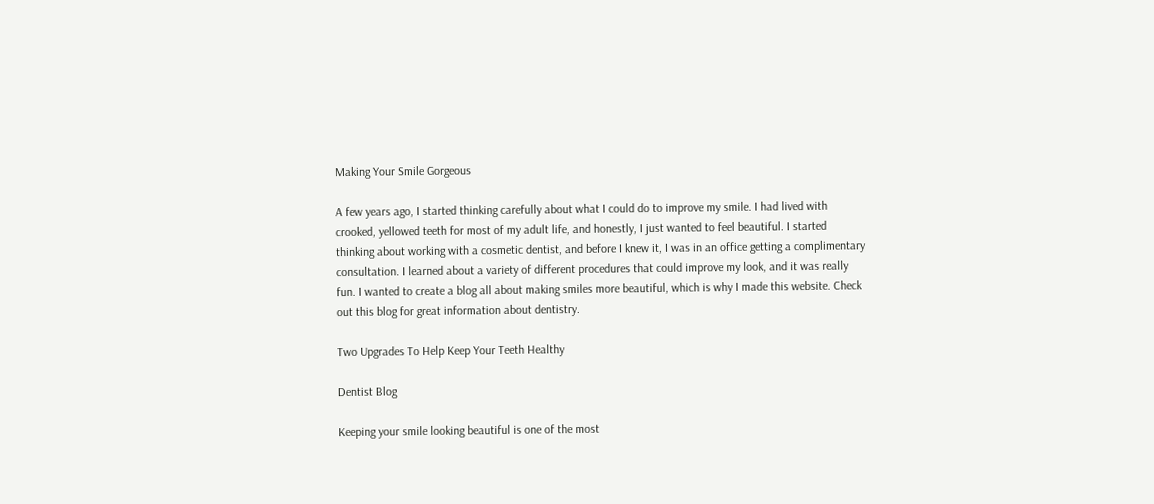Making Your Smile Gorgeous

A few years ago, I started thinking carefully about what I could do to improve my smile. I had lived with crooked, yellowed teeth for most of my adult life, and honestly, I just wanted to feel beautiful. I started thinking about working with a cosmetic dentist, and before I knew it, I was in an office getting a complimentary consultation. I learned about a variety of different procedures that could improve my look, and it was really fun. I wanted to create a blog all about making smiles more beautiful, which is why I made this website. Check out this blog for great information about dentistry.

Two Upgrades To Help Keep Your Teeth Healthy

Dentist Blog

Keeping your smile looking beautiful is one of the most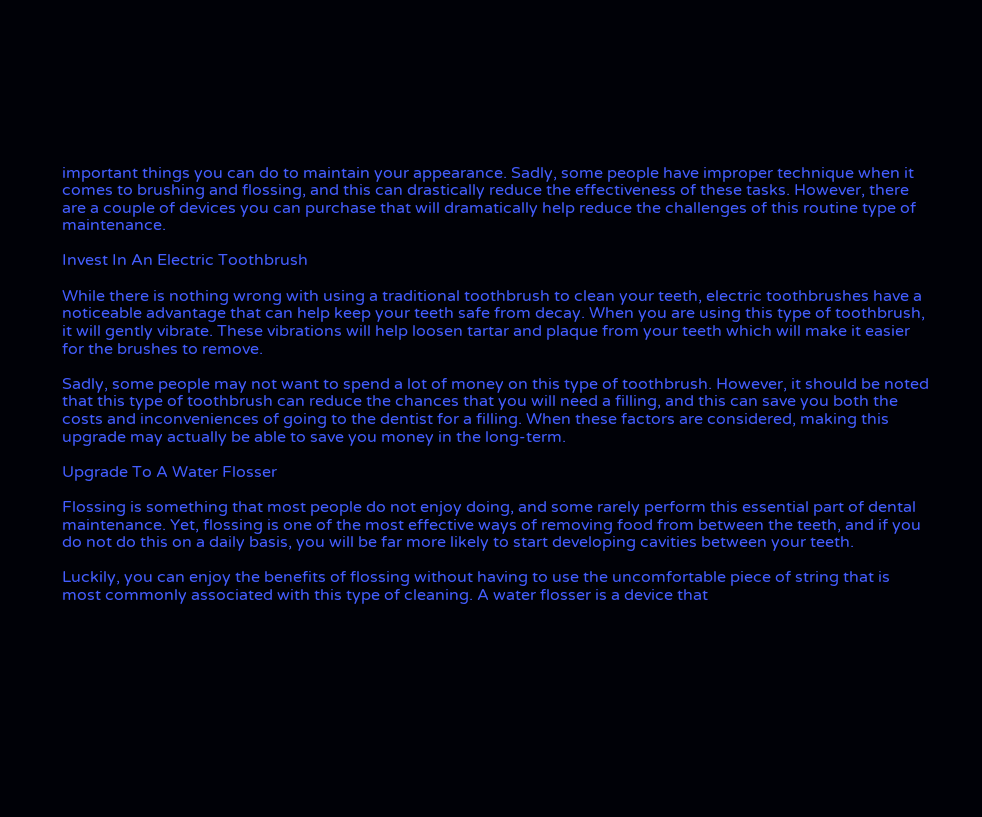important things you can do to maintain your appearance. Sadly, some people have improper technique when it comes to brushing and flossing, and this can drastically reduce the effectiveness of these tasks. However, there are a couple of devices you can purchase that will dramatically help reduce the challenges of this routine type of maintenance.

Invest In An Electric Toothbrush

While there is nothing wrong with using a traditional toothbrush to clean your teeth, electric toothbrushes have a noticeable advantage that can help keep your teeth safe from decay. When you are using this type of toothbrush, it will gently vibrate. These vibrations will help loosen tartar and plaque from your teeth which will make it easier for the brushes to remove.

Sadly, some people may not want to spend a lot of money on this type of toothbrush. However, it should be noted that this type of toothbrush can reduce the chances that you will need a filling, and this can save you both the costs and inconveniences of going to the dentist for a filling. When these factors are considered, making this upgrade may actually be able to save you money in the long-term.

Upgrade To A Water Flosser

Flossing is something that most people do not enjoy doing, and some rarely perform this essential part of dental maintenance. Yet, flossing is one of the most effective ways of removing food from between the teeth, and if you do not do this on a daily basis, you will be far more likely to start developing cavities between your teeth.

Luckily, you can enjoy the benefits of flossing without having to use the uncomfortable piece of string that is most commonly associated with this type of cleaning. A water flosser is a device that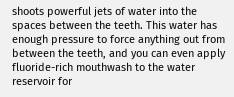shoots powerful jets of water into the spaces between the teeth. This water has enough pressure to force anything out from between the teeth, and you can even apply fluoride-rich mouthwash to the water reservoir for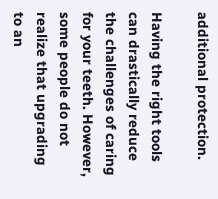additional protection.

Having the right tools can drastically reduce the challenges of caring for your teeth. However, some people do not realize that upgrading to an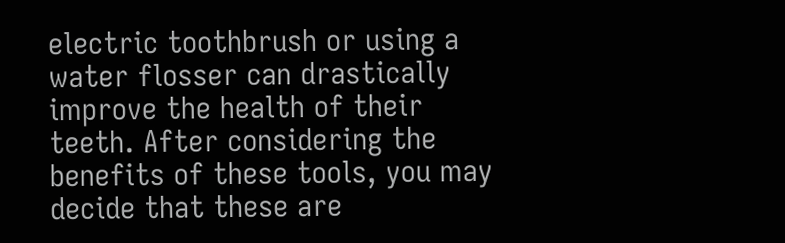electric toothbrush or using a water flosser can drastically improve the health of their teeth. After considering the benefits of these tools, you may decide that these are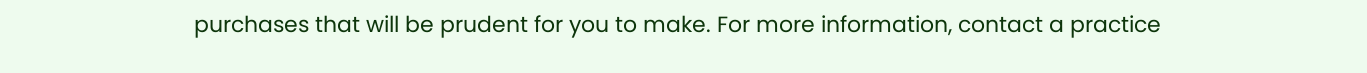purchases that will be prudent for you to make. For more information, contact a practice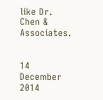like Dr. Chen & Associates.


14 December 2014